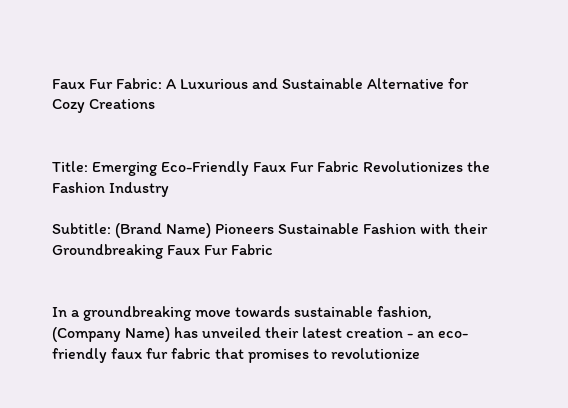Faux Fur Fabric: A Luxurious and Sustainable Alternative for Cozy Creations


Title: Emerging Eco-Friendly Faux Fur Fabric Revolutionizes the Fashion Industry

Subtitle: (Brand Name) Pioneers Sustainable Fashion with their Groundbreaking Faux Fur Fabric


In a groundbreaking move towards sustainable fashion, (Company Name) has unveiled their latest creation - an eco-friendly faux fur fabric that promises to revolutionize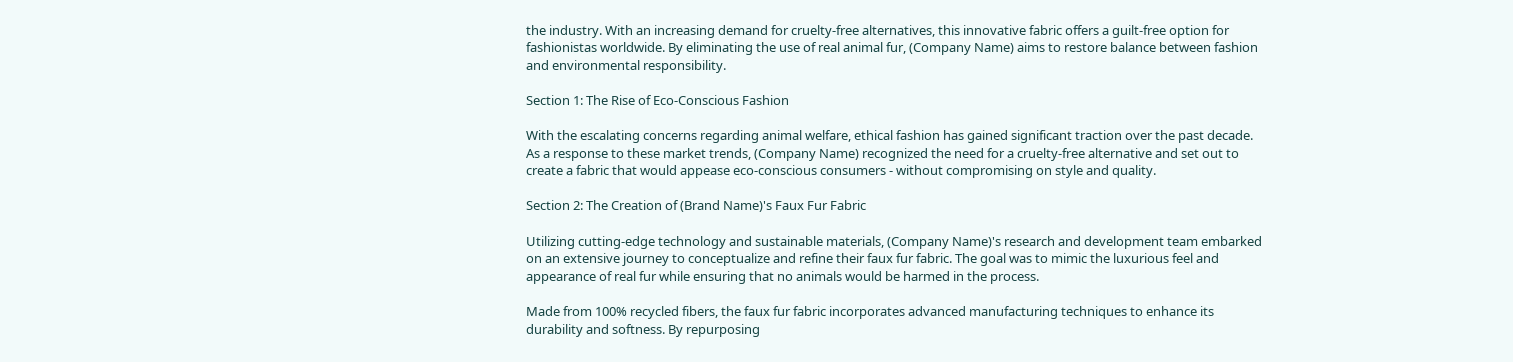the industry. With an increasing demand for cruelty-free alternatives, this innovative fabric offers a guilt-free option for fashionistas worldwide. By eliminating the use of real animal fur, (Company Name) aims to restore balance between fashion and environmental responsibility.

Section 1: The Rise of Eco-Conscious Fashion

With the escalating concerns regarding animal welfare, ethical fashion has gained significant traction over the past decade. As a response to these market trends, (Company Name) recognized the need for a cruelty-free alternative and set out to create a fabric that would appease eco-conscious consumers - without compromising on style and quality.

Section 2: The Creation of (Brand Name)'s Faux Fur Fabric

Utilizing cutting-edge technology and sustainable materials, (Company Name)'s research and development team embarked on an extensive journey to conceptualize and refine their faux fur fabric. The goal was to mimic the luxurious feel and appearance of real fur while ensuring that no animals would be harmed in the process.

Made from 100% recycled fibers, the faux fur fabric incorporates advanced manufacturing techniques to enhance its durability and softness. By repurposing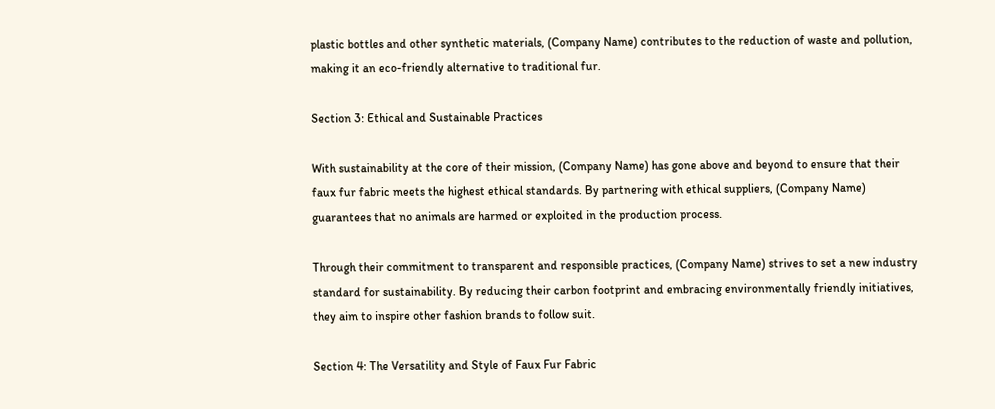plastic bottles and other synthetic materials, (Company Name) contributes to the reduction of waste and pollution, making it an eco-friendly alternative to traditional fur.

Section 3: Ethical and Sustainable Practices

With sustainability at the core of their mission, (Company Name) has gone above and beyond to ensure that their faux fur fabric meets the highest ethical standards. By partnering with ethical suppliers, (Company Name) guarantees that no animals are harmed or exploited in the production process.

Through their commitment to transparent and responsible practices, (Company Name) strives to set a new industry standard for sustainability. By reducing their carbon footprint and embracing environmentally friendly initiatives, they aim to inspire other fashion brands to follow suit.

Section 4: The Versatility and Style of Faux Fur Fabric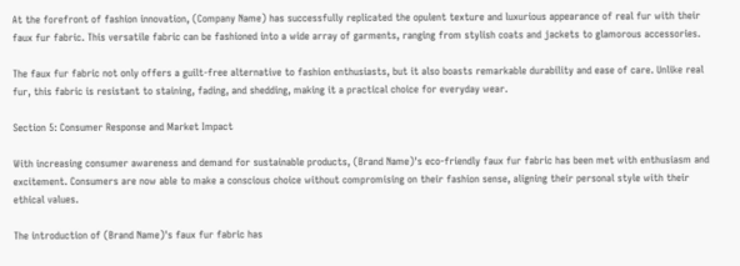At the forefront of fashion innovation, (Company Name) has successfully replicated the opulent texture and luxurious appearance of real fur with their faux fur fabric. This versatile fabric can be fashioned into a wide array of garments, ranging from stylish coats and jackets to glamorous accessories.

The faux fur fabric not only offers a guilt-free alternative to fashion enthusiasts, but it also boasts remarkable durability and ease of care. Unlike real fur, this fabric is resistant to staining, fading, and shedding, making it a practical choice for everyday wear.

Section 5: Consumer Response and Market Impact

With increasing consumer awareness and demand for sustainable products, (Brand Name)'s eco-friendly faux fur fabric has been met with enthusiasm and excitement. Consumers are now able to make a conscious choice without compromising on their fashion sense, aligning their personal style with their ethical values.

The introduction of (Brand Name)'s faux fur fabric has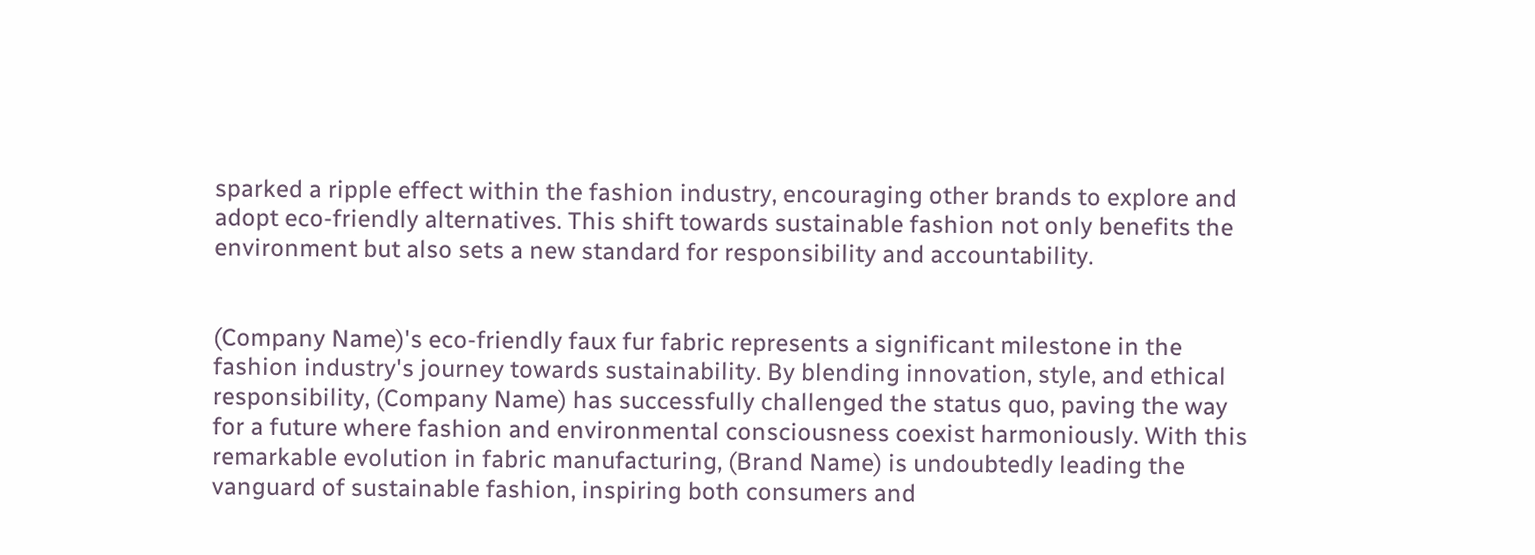sparked a ripple effect within the fashion industry, encouraging other brands to explore and adopt eco-friendly alternatives. This shift towards sustainable fashion not only benefits the environment but also sets a new standard for responsibility and accountability.


(Company Name)'s eco-friendly faux fur fabric represents a significant milestone in the fashion industry's journey towards sustainability. By blending innovation, style, and ethical responsibility, (Company Name) has successfully challenged the status quo, paving the way for a future where fashion and environmental consciousness coexist harmoniously. With this remarkable evolution in fabric manufacturing, (Brand Name) is undoubtedly leading the vanguard of sustainable fashion, inspiring both consumers and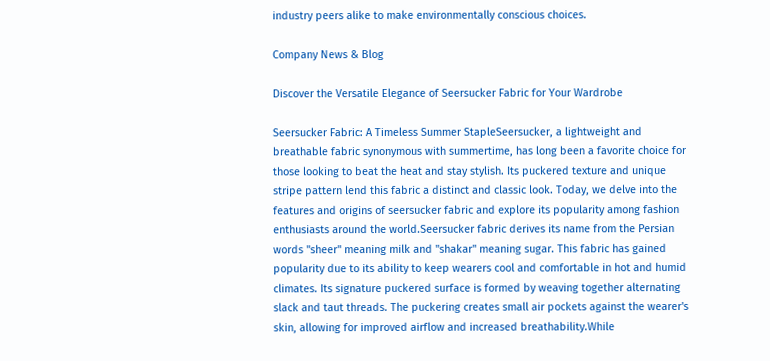industry peers alike to make environmentally conscious choices.

Company News & Blog

Discover the Versatile Elegance of Seersucker Fabric for Your Wardrobe

Seersucker Fabric: A Timeless Summer StapleSeersucker, a lightweight and breathable fabric synonymous with summertime, has long been a favorite choice for those looking to beat the heat and stay stylish. Its puckered texture and unique stripe pattern lend this fabric a distinct and classic look. Today, we delve into the features and origins of seersucker fabric and explore its popularity among fashion enthusiasts around the world.Seersucker fabric derives its name from the Persian words "sheer" meaning milk and "shakar" meaning sugar. This fabric has gained popularity due to its ability to keep wearers cool and comfortable in hot and humid climates. Its signature puckered surface is formed by weaving together alternating slack and taut threads. The puckering creates small air pockets against the wearer's skin, allowing for improved airflow and increased breathability.While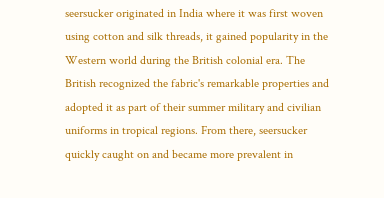seersucker originated in India where it was first woven using cotton and silk threads, it gained popularity in the Western world during the British colonial era. The British recognized the fabric's remarkable properties and adopted it as part of their summer military and civilian uniforms in tropical regions. From there, seersucker quickly caught on and became more prevalent in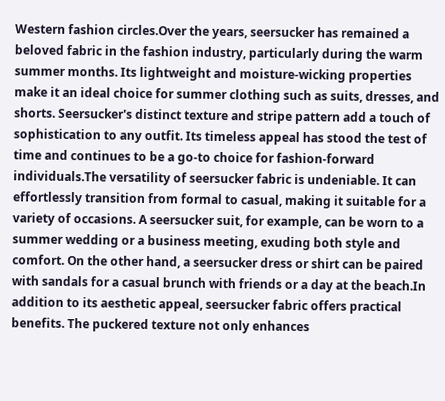Western fashion circles.Over the years, seersucker has remained a beloved fabric in the fashion industry, particularly during the warm summer months. Its lightweight and moisture-wicking properties make it an ideal choice for summer clothing such as suits, dresses, and shorts. Seersucker's distinct texture and stripe pattern add a touch of sophistication to any outfit. Its timeless appeal has stood the test of time and continues to be a go-to choice for fashion-forward individuals.The versatility of seersucker fabric is undeniable. It can effortlessly transition from formal to casual, making it suitable for a variety of occasions. A seersucker suit, for example, can be worn to a summer wedding or a business meeting, exuding both style and comfort. On the other hand, a seersucker dress or shirt can be paired with sandals for a casual brunch with friends or a day at the beach.In addition to its aesthetic appeal, seersucker fabric offers practical benefits. The puckered texture not only enhances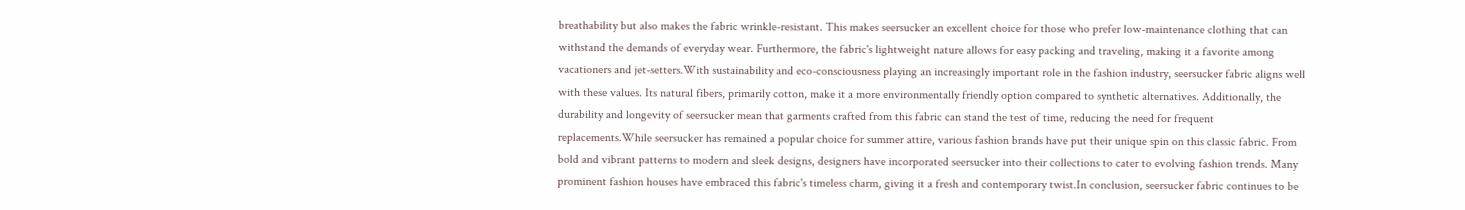breathability but also makes the fabric wrinkle-resistant. This makes seersucker an excellent choice for those who prefer low-maintenance clothing that can withstand the demands of everyday wear. Furthermore, the fabric's lightweight nature allows for easy packing and traveling, making it a favorite among vacationers and jet-setters.With sustainability and eco-consciousness playing an increasingly important role in the fashion industry, seersucker fabric aligns well with these values. Its natural fibers, primarily cotton, make it a more environmentally friendly option compared to synthetic alternatives. Additionally, the durability and longevity of seersucker mean that garments crafted from this fabric can stand the test of time, reducing the need for frequent replacements.While seersucker has remained a popular choice for summer attire, various fashion brands have put their unique spin on this classic fabric. From bold and vibrant patterns to modern and sleek designs, designers have incorporated seersucker into their collections to cater to evolving fashion trends. Many prominent fashion houses have embraced this fabric's timeless charm, giving it a fresh and contemporary twist.In conclusion, seersucker fabric continues to be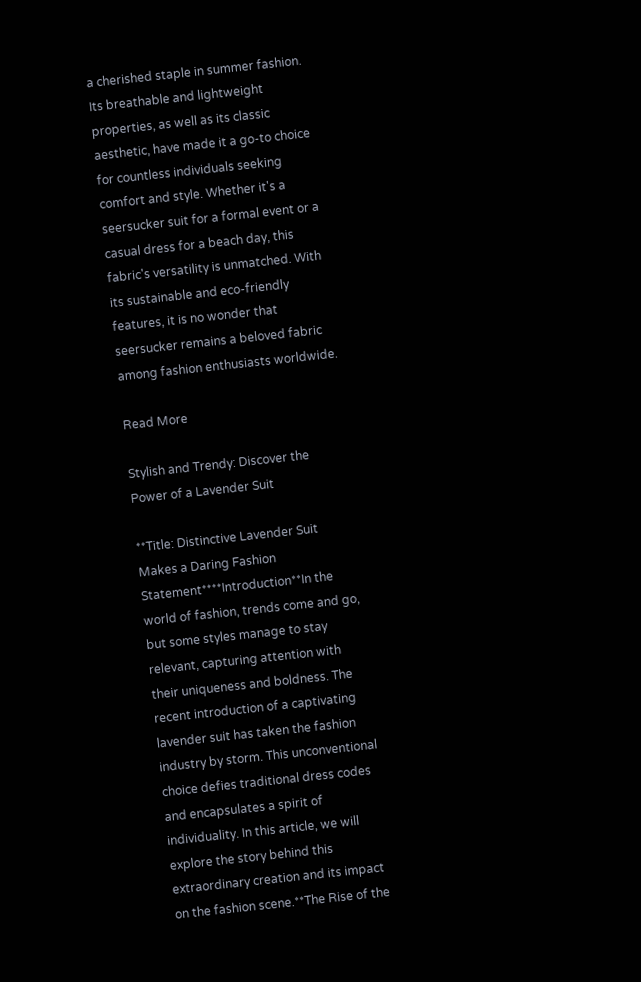a cherished staple in summer fashion. Its breathable and lightweight properties, as well as its classic aesthetic, have made it a go-to choice for countless individuals seeking comfort and style. Whether it's a seersucker suit for a formal event or a casual dress for a beach day, this fabric's versatility is unmatched. With its sustainable and eco-friendly features, it is no wonder that seersucker remains a beloved fabric among fashion enthusiasts worldwide.

Read More

Stylish and Trendy: Discover the Power of a Lavender Suit

**Title: Distinctive Lavender Suit Makes a Daring Fashion Statement****Introduction**In the world of fashion, trends come and go, but some styles manage to stay relevant, capturing attention with their uniqueness and boldness. The recent introduction of a captivating lavender suit has taken the fashion industry by storm. This unconventional choice defies traditional dress codes and encapsulates a spirit of individuality. In this article, we will explore the story behind this extraordinary creation and its impact on the fashion scene.**The Rise of the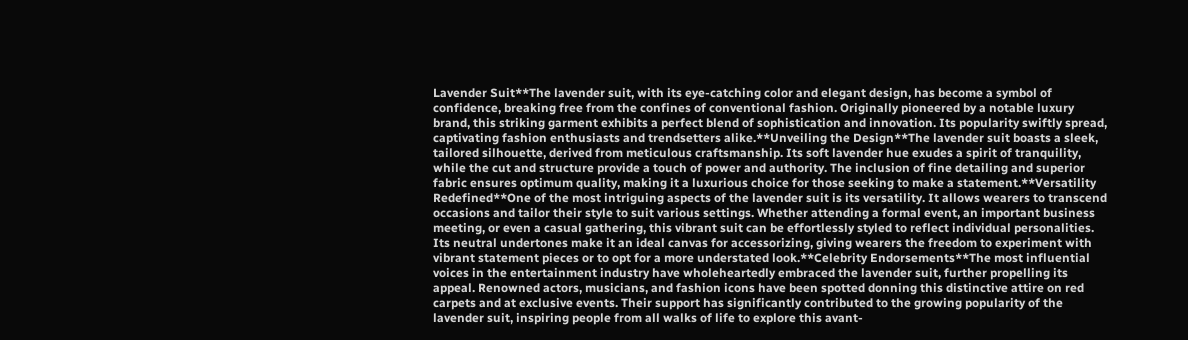Lavender Suit**The lavender suit, with its eye-catching color and elegant design, has become a symbol of confidence, breaking free from the confines of conventional fashion. Originally pioneered by a notable luxury brand, this striking garment exhibits a perfect blend of sophistication and innovation. Its popularity swiftly spread, captivating fashion enthusiasts and trendsetters alike.**Unveiling the Design**The lavender suit boasts a sleek, tailored silhouette, derived from meticulous craftsmanship. Its soft lavender hue exudes a spirit of tranquility, while the cut and structure provide a touch of power and authority. The inclusion of fine detailing and superior fabric ensures optimum quality, making it a luxurious choice for those seeking to make a statement.**Versatility Redefined**One of the most intriguing aspects of the lavender suit is its versatility. It allows wearers to transcend occasions and tailor their style to suit various settings. Whether attending a formal event, an important business meeting, or even a casual gathering, this vibrant suit can be effortlessly styled to reflect individual personalities. Its neutral undertones make it an ideal canvas for accessorizing, giving wearers the freedom to experiment with vibrant statement pieces or to opt for a more understated look.**Celebrity Endorsements**The most influential voices in the entertainment industry have wholeheartedly embraced the lavender suit, further propelling its appeal. Renowned actors, musicians, and fashion icons have been spotted donning this distinctive attire on red carpets and at exclusive events. Their support has significantly contributed to the growing popularity of the lavender suit, inspiring people from all walks of life to explore this avant-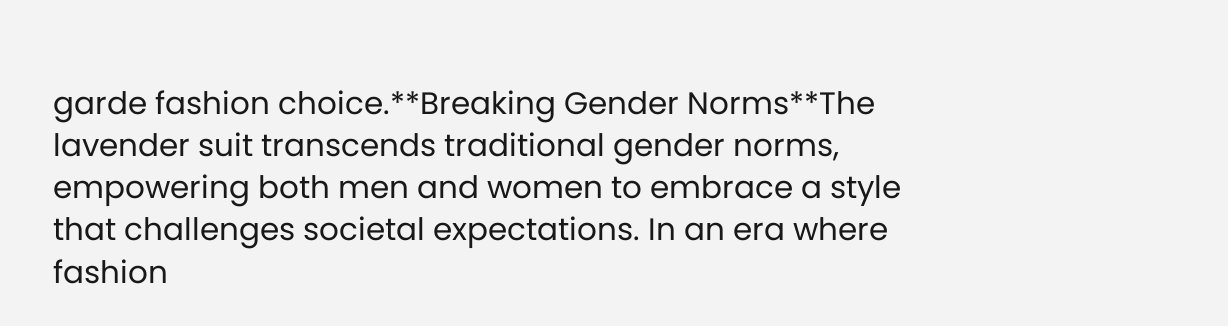garde fashion choice.**Breaking Gender Norms**The lavender suit transcends traditional gender norms, empowering both men and women to embrace a style that challenges societal expectations. In an era where fashion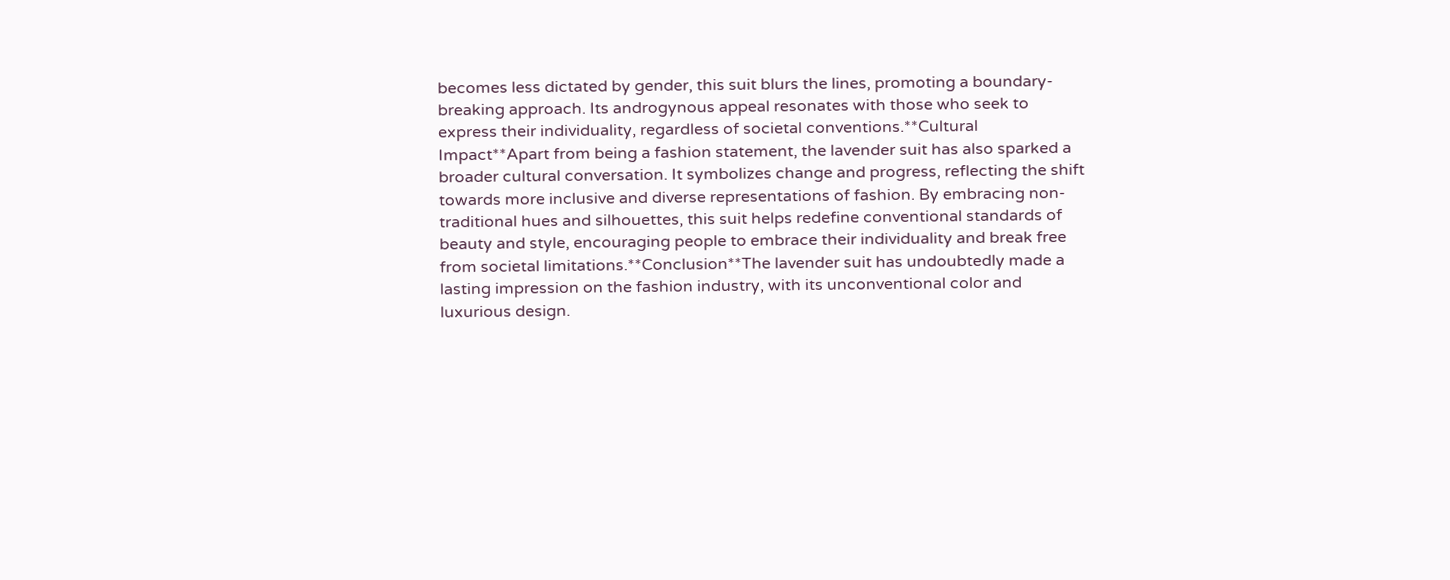becomes less dictated by gender, this suit blurs the lines, promoting a boundary-breaking approach. Its androgynous appeal resonates with those who seek to express their individuality, regardless of societal conventions.**Cultural Impact**Apart from being a fashion statement, the lavender suit has also sparked a broader cultural conversation. It symbolizes change and progress, reflecting the shift towards more inclusive and diverse representations of fashion. By embracing non-traditional hues and silhouettes, this suit helps redefine conventional standards of beauty and style, encouraging people to embrace their individuality and break free from societal limitations.**Conclusion**The lavender suit has undoubtedly made a lasting impression on the fashion industry, with its unconventional color and luxurious design.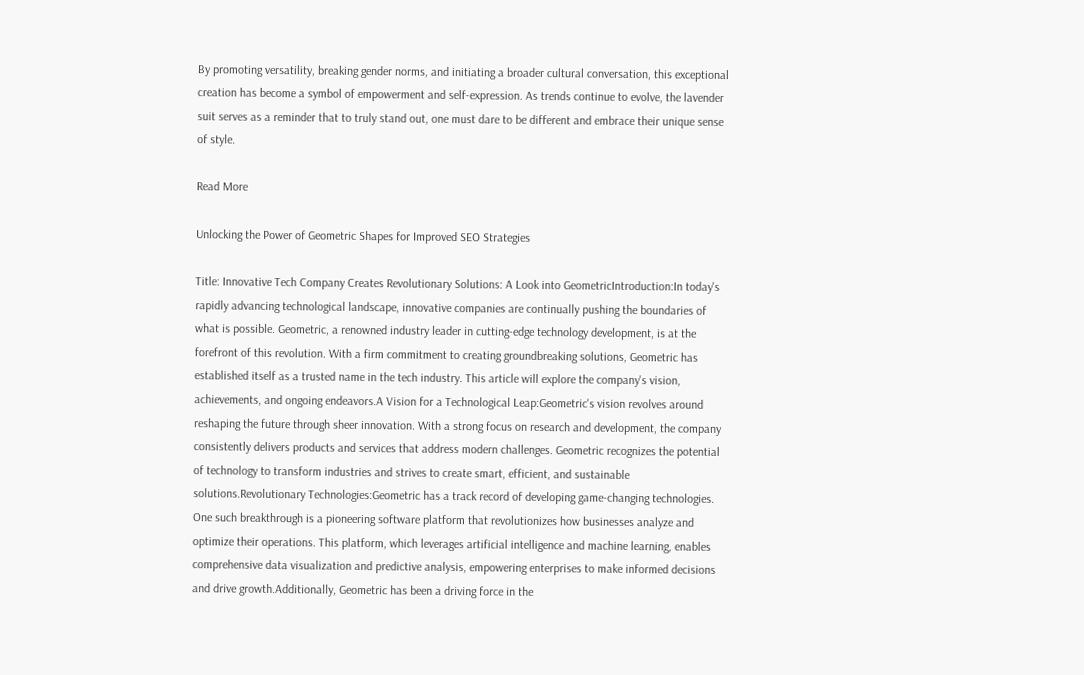By promoting versatility, breaking gender norms, and initiating a broader cultural conversation, this exceptional creation has become a symbol of empowerment and self-expression. As trends continue to evolve, the lavender suit serves as a reminder that to truly stand out, one must dare to be different and embrace their unique sense of style.

Read More

Unlocking the Power of Geometric Shapes for Improved SEO Strategies

Title: Innovative Tech Company Creates Revolutionary Solutions: A Look into GeometricIntroduction:In today's rapidly advancing technological landscape, innovative companies are continually pushing the boundaries of what is possible. Geometric, a renowned industry leader in cutting-edge technology development, is at the forefront of this revolution. With a firm commitment to creating groundbreaking solutions, Geometric has established itself as a trusted name in the tech industry. This article will explore the company's vision, achievements, and ongoing endeavors.A Vision for a Technological Leap:Geometric's vision revolves around reshaping the future through sheer innovation. With a strong focus on research and development, the company consistently delivers products and services that address modern challenges. Geometric recognizes the potential of technology to transform industries and strives to create smart, efficient, and sustainable solutions.Revolutionary Technologies:Geometric has a track record of developing game-changing technologies. One such breakthrough is a pioneering software platform that revolutionizes how businesses analyze and optimize their operations. This platform, which leverages artificial intelligence and machine learning, enables comprehensive data visualization and predictive analysis, empowering enterprises to make informed decisions and drive growth.Additionally, Geometric has been a driving force in the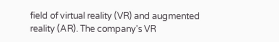field of virtual reality (VR) and augmented reality (AR). The company's VR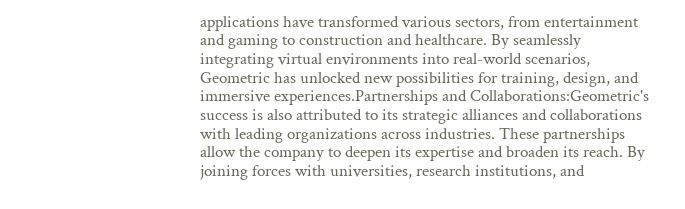applications have transformed various sectors, from entertainment and gaming to construction and healthcare. By seamlessly integrating virtual environments into real-world scenarios, Geometric has unlocked new possibilities for training, design, and immersive experiences.Partnerships and Collaborations:Geometric's success is also attributed to its strategic alliances and collaborations with leading organizations across industries. These partnerships allow the company to deepen its expertise and broaden its reach. By joining forces with universities, research institutions, and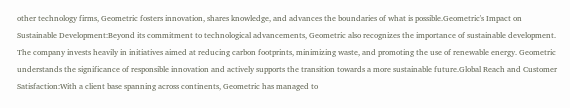other technology firms, Geometric fosters innovation, shares knowledge, and advances the boundaries of what is possible.Geometric's Impact on Sustainable Development:Beyond its commitment to technological advancements, Geometric also recognizes the importance of sustainable development. The company invests heavily in initiatives aimed at reducing carbon footprints, minimizing waste, and promoting the use of renewable energy. Geometric understands the significance of responsible innovation and actively supports the transition towards a more sustainable future.Global Reach and Customer Satisfaction:With a client base spanning across continents, Geometric has managed to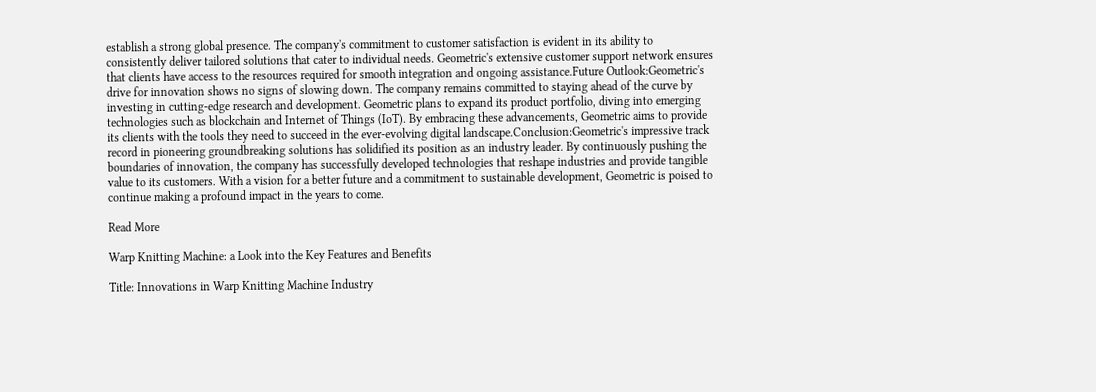establish a strong global presence. The company's commitment to customer satisfaction is evident in its ability to consistently deliver tailored solutions that cater to individual needs. Geometric's extensive customer support network ensures that clients have access to the resources required for smooth integration and ongoing assistance.Future Outlook:Geometric's drive for innovation shows no signs of slowing down. The company remains committed to staying ahead of the curve by investing in cutting-edge research and development. Geometric plans to expand its product portfolio, diving into emerging technologies such as blockchain and Internet of Things (IoT). By embracing these advancements, Geometric aims to provide its clients with the tools they need to succeed in the ever-evolving digital landscape.Conclusion:Geometric's impressive track record in pioneering groundbreaking solutions has solidified its position as an industry leader. By continuously pushing the boundaries of innovation, the company has successfully developed technologies that reshape industries and provide tangible value to its customers. With a vision for a better future and a commitment to sustainable development, Geometric is poised to continue making a profound impact in the years to come.

Read More

Warp Knitting Machine: a Look into the Key Features and Benefits

Title: Innovations in Warp Knitting Machine Industry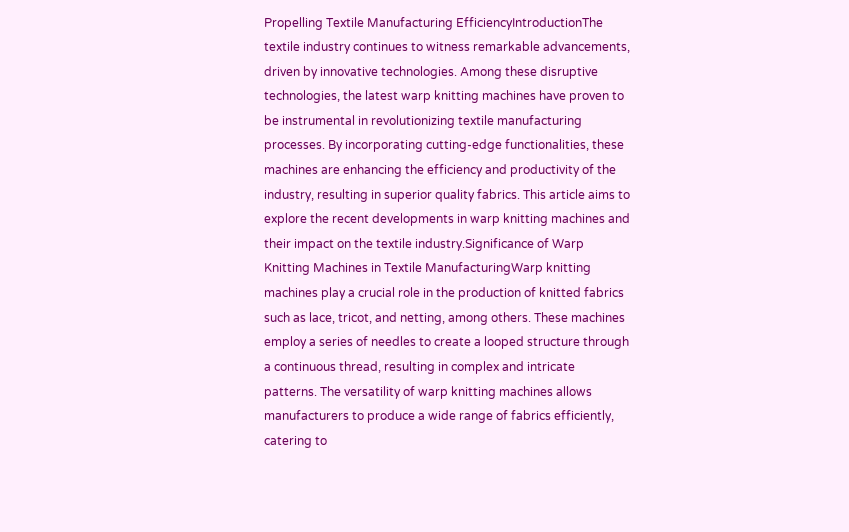Propelling Textile Manufacturing EfficiencyIntroductionThe textile industry continues to witness remarkable advancements, driven by innovative technologies. Among these disruptive technologies, the latest warp knitting machines have proven to be instrumental in revolutionizing textile manufacturing processes. By incorporating cutting-edge functionalities, these machines are enhancing the efficiency and productivity of the industry, resulting in superior quality fabrics. This article aims to explore the recent developments in warp knitting machines and their impact on the textile industry.Significance of Warp Knitting Machines in Textile ManufacturingWarp knitting machines play a crucial role in the production of knitted fabrics such as lace, tricot, and netting, among others. These machines employ a series of needles to create a looped structure through a continuous thread, resulting in complex and intricate patterns. The versatility of warp knitting machines allows manufacturers to produce a wide range of fabrics efficiently, catering to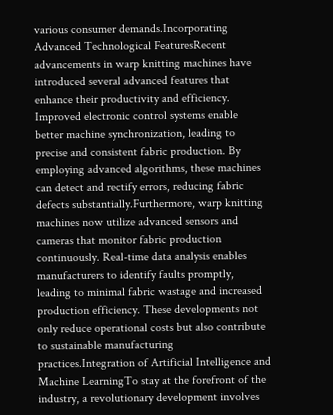various consumer demands.Incorporating Advanced Technological FeaturesRecent advancements in warp knitting machines have introduced several advanced features that enhance their productivity and efficiency. Improved electronic control systems enable better machine synchronization, leading to precise and consistent fabric production. By employing advanced algorithms, these machines can detect and rectify errors, reducing fabric defects substantially.Furthermore, warp knitting machines now utilize advanced sensors and cameras that monitor fabric production continuously. Real-time data analysis enables manufacturers to identify faults promptly, leading to minimal fabric wastage and increased production efficiency. These developments not only reduce operational costs but also contribute to sustainable manufacturing practices.Integration of Artificial Intelligence and Machine LearningTo stay at the forefront of the industry, a revolutionary development involves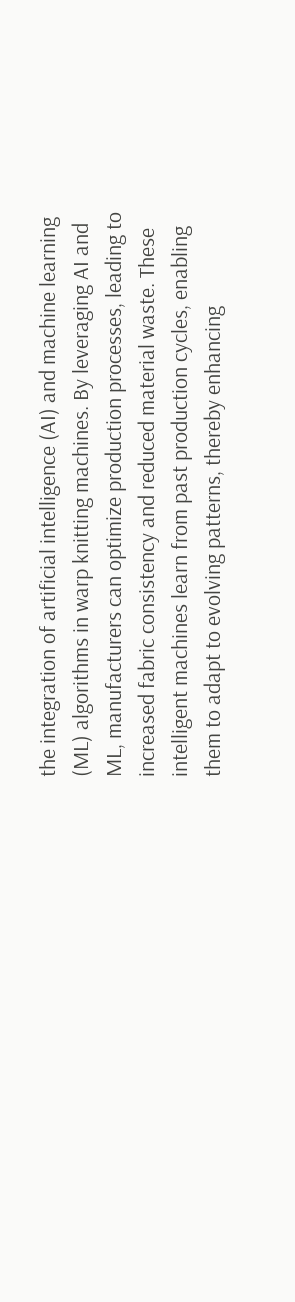the integration of artificial intelligence (AI) and machine learning (ML) algorithms in warp knitting machines. By leveraging AI and ML, manufacturers can optimize production processes, leading to increased fabric consistency and reduced material waste. These intelligent machines learn from past production cycles, enabling them to adapt to evolving patterns, thereby enhancing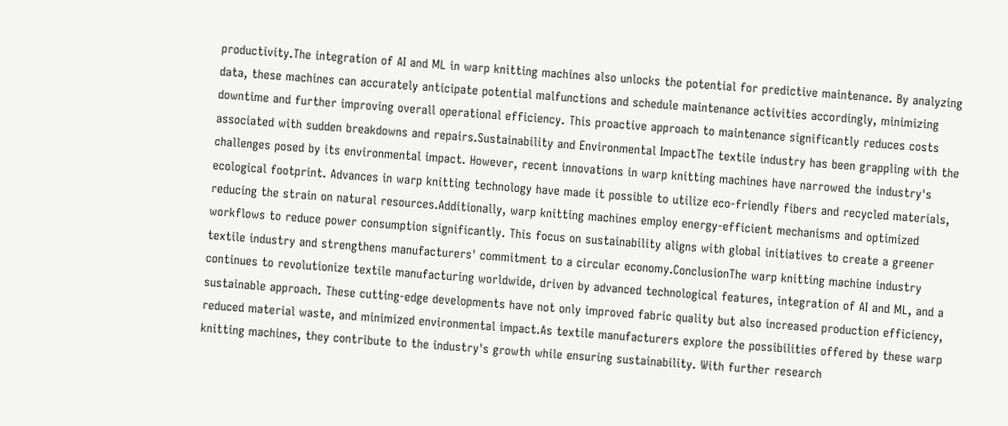productivity.The integration of AI and ML in warp knitting machines also unlocks the potential for predictive maintenance. By analyzing data, these machines can accurately anticipate potential malfunctions and schedule maintenance activities accordingly, minimizing downtime and further improving overall operational efficiency. This proactive approach to maintenance significantly reduces costs associated with sudden breakdowns and repairs.Sustainability and Environmental ImpactThe textile industry has been grappling with the challenges posed by its environmental impact. However, recent innovations in warp knitting machines have narrowed the industry's ecological footprint. Advances in warp knitting technology have made it possible to utilize eco-friendly fibers and recycled materials, reducing the strain on natural resources.Additionally, warp knitting machines employ energy-efficient mechanisms and optimized workflows to reduce power consumption significantly. This focus on sustainability aligns with global initiatives to create a greener textile industry and strengthens manufacturers' commitment to a circular economy.ConclusionThe warp knitting machine industry continues to revolutionize textile manufacturing worldwide, driven by advanced technological features, integration of AI and ML, and a sustainable approach. These cutting-edge developments have not only improved fabric quality but also increased production efficiency, reduced material waste, and minimized environmental impact.As textile manufacturers explore the possibilities offered by these warp knitting machines, they contribute to the industry's growth while ensuring sustainability. With further research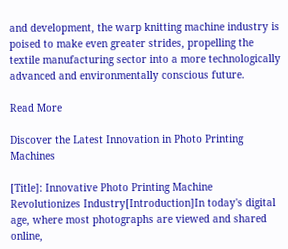and development, the warp knitting machine industry is poised to make even greater strides, propelling the textile manufacturing sector into a more technologically advanced and environmentally conscious future.

Read More

Discover the Latest Innovation in Photo Printing Machines

[Title]: Innovative Photo Printing Machine Revolutionizes Industry[Introduction]In today's digital age, where most photographs are viewed and shared online,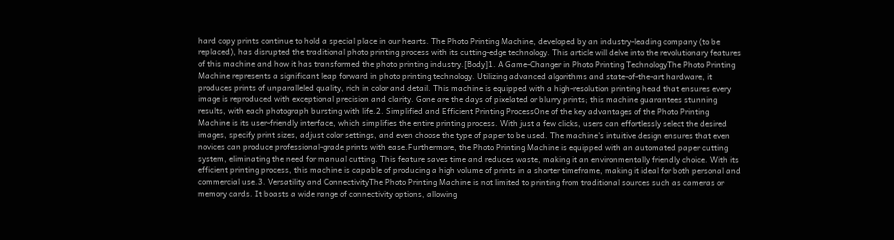hard copy prints continue to hold a special place in our hearts. The Photo Printing Machine, developed by an industry-leading company (to be replaced), has disrupted the traditional photo printing process with its cutting-edge technology. This article will delve into the revolutionary features of this machine and how it has transformed the photo printing industry.[Body]1. A Game-Changer in Photo Printing TechnologyThe Photo Printing Machine represents a significant leap forward in photo printing technology. Utilizing advanced algorithms and state-of-the-art hardware, it produces prints of unparalleled quality, rich in color and detail. This machine is equipped with a high-resolution printing head that ensures every image is reproduced with exceptional precision and clarity. Gone are the days of pixelated or blurry prints; this machine guarantees stunning results, with each photograph bursting with life.2. Simplified and Efficient Printing ProcessOne of the key advantages of the Photo Printing Machine is its user-friendly interface, which simplifies the entire printing process. With just a few clicks, users can effortlessly select the desired images, specify print sizes, adjust color settings, and even choose the type of paper to be used. The machine's intuitive design ensures that even novices can produce professional-grade prints with ease.Furthermore, the Photo Printing Machine is equipped with an automated paper cutting system, eliminating the need for manual cutting. This feature saves time and reduces waste, making it an environmentally friendly choice. With its efficient printing process, this machine is capable of producing a high volume of prints in a shorter timeframe, making it ideal for both personal and commercial use.3. Versatility and ConnectivityThe Photo Printing Machine is not limited to printing from traditional sources such as cameras or memory cards. It boasts a wide range of connectivity options, allowing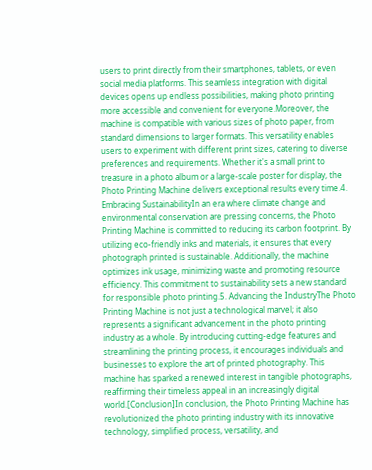users to print directly from their smartphones, tablets, or even social media platforms. This seamless integration with digital devices opens up endless possibilities, making photo printing more accessible and convenient for everyone.Moreover, the machine is compatible with various sizes of photo paper, from standard dimensions to larger formats. This versatility enables users to experiment with different print sizes, catering to diverse preferences and requirements. Whether it's a small print to treasure in a photo album or a large-scale poster for display, the Photo Printing Machine delivers exceptional results every time.4. Embracing SustainabilityIn an era where climate change and environmental conservation are pressing concerns, the Photo Printing Machine is committed to reducing its carbon footprint. By utilizing eco-friendly inks and materials, it ensures that every photograph printed is sustainable. Additionally, the machine optimizes ink usage, minimizing waste and promoting resource efficiency. This commitment to sustainability sets a new standard for responsible photo printing.5. Advancing the IndustryThe Photo Printing Machine is not just a technological marvel; it also represents a significant advancement in the photo printing industry as a whole. By introducing cutting-edge features and streamlining the printing process, it encourages individuals and businesses to explore the art of printed photography. This machine has sparked a renewed interest in tangible photographs, reaffirming their timeless appeal in an increasingly digital world.[Conclusion]In conclusion, the Photo Printing Machine has revolutionized the photo printing industry with its innovative technology, simplified process, versatility, and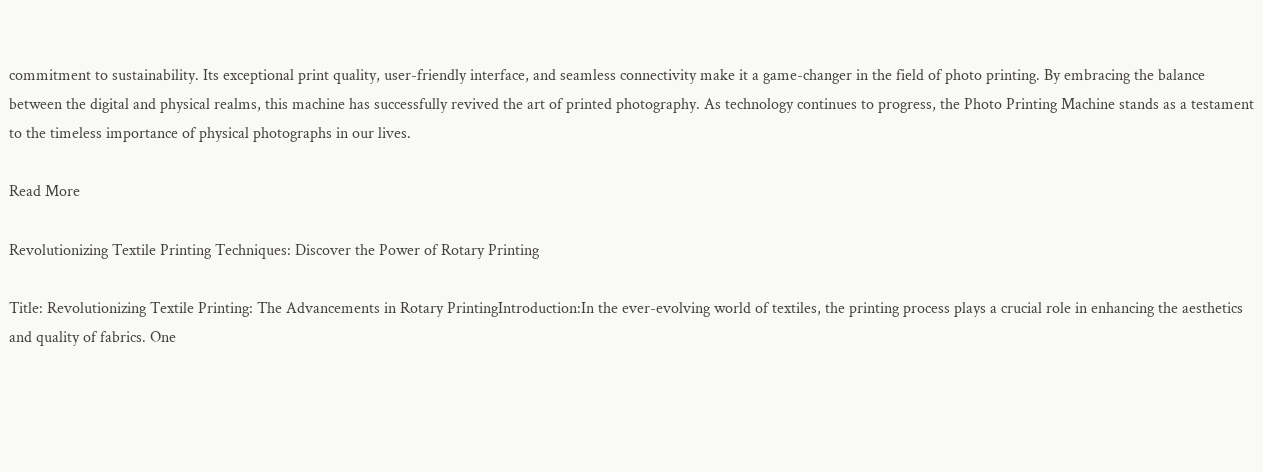commitment to sustainability. Its exceptional print quality, user-friendly interface, and seamless connectivity make it a game-changer in the field of photo printing. By embracing the balance between the digital and physical realms, this machine has successfully revived the art of printed photography. As technology continues to progress, the Photo Printing Machine stands as a testament to the timeless importance of physical photographs in our lives.

Read More

Revolutionizing Textile Printing Techniques: Discover the Power of Rotary Printing

Title: Revolutionizing Textile Printing: The Advancements in Rotary PrintingIntroduction:In the ever-evolving world of textiles, the printing process plays a crucial role in enhancing the aesthetics and quality of fabrics. One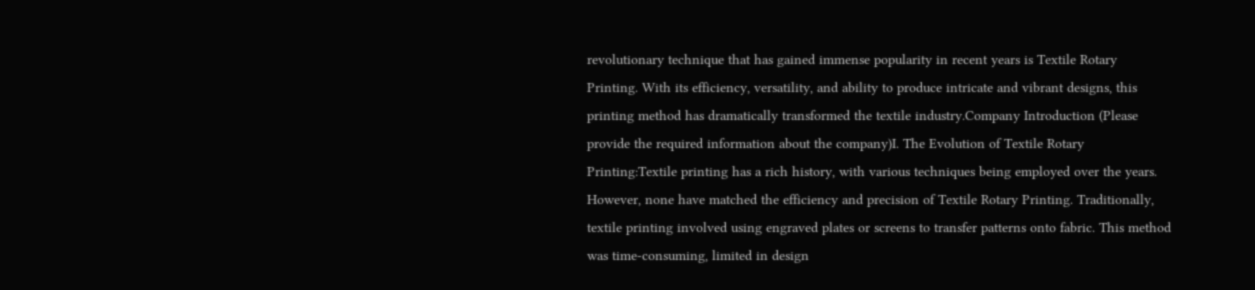revolutionary technique that has gained immense popularity in recent years is Textile Rotary Printing. With its efficiency, versatility, and ability to produce intricate and vibrant designs, this printing method has dramatically transformed the textile industry.Company Introduction (Please provide the required information about the company)I. The Evolution of Textile Rotary Printing:Textile printing has a rich history, with various techniques being employed over the years. However, none have matched the efficiency and precision of Textile Rotary Printing. Traditionally, textile printing involved using engraved plates or screens to transfer patterns onto fabric. This method was time-consuming, limited in design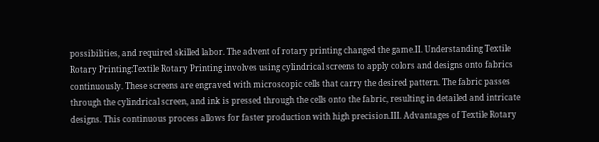possibilities, and required skilled labor. The advent of rotary printing changed the game.II. Understanding Textile Rotary Printing:Textile Rotary Printing involves using cylindrical screens to apply colors and designs onto fabrics continuously. These screens are engraved with microscopic cells that carry the desired pattern. The fabric passes through the cylindrical screen, and ink is pressed through the cells onto the fabric, resulting in detailed and intricate designs. This continuous process allows for faster production with high precision.III. Advantages of Textile Rotary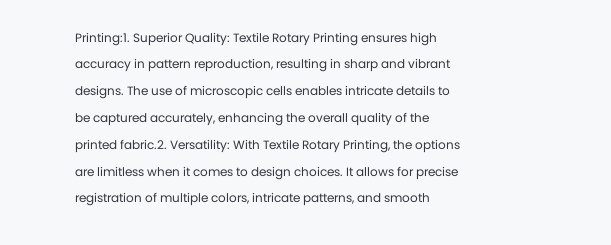Printing:1. Superior Quality: Textile Rotary Printing ensures high accuracy in pattern reproduction, resulting in sharp and vibrant designs. The use of microscopic cells enables intricate details to be captured accurately, enhancing the overall quality of the printed fabric.2. Versatility: With Textile Rotary Printing, the options are limitless when it comes to design choices. It allows for precise registration of multiple colors, intricate patterns, and smooth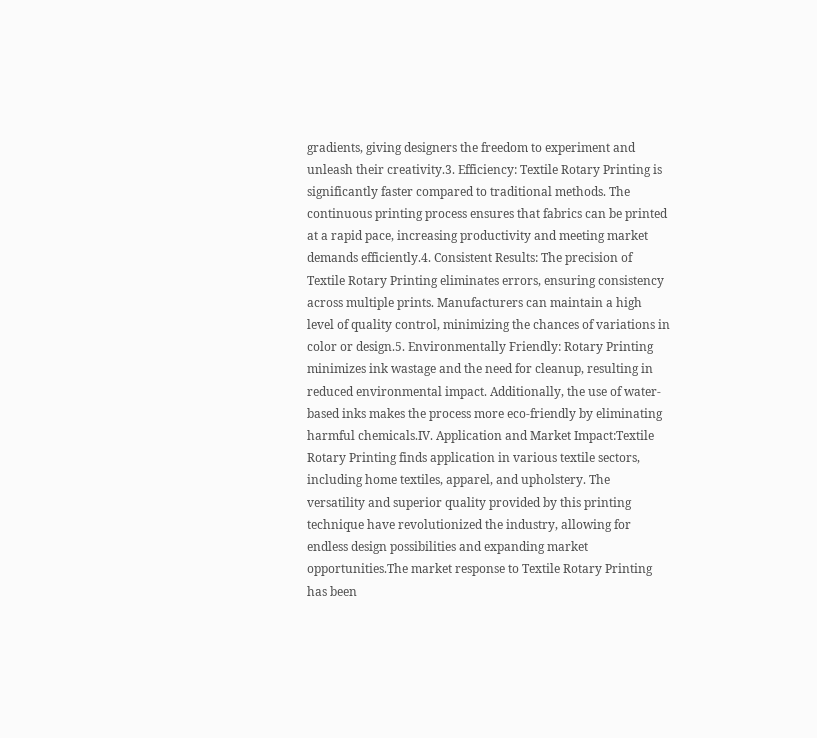gradients, giving designers the freedom to experiment and unleash their creativity.3. Efficiency: Textile Rotary Printing is significantly faster compared to traditional methods. The continuous printing process ensures that fabrics can be printed at a rapid pace, increasing productivity and meeting market demands efficiently.4. Consistent Results: The precision of Textile Rotary Printing eliminates errors, ensuring consistency across multiple prints. Manufacturers can maintain a high level of quality control, minimizing the chances of variations in color or design.5. Environmentally Friendly: Rotary Printing minimizes ink wastage and the need for cleanup, resulting in reduced environmental impact. Additionally, the use of water-based inks makes the process more eco-friendly by eliminating harmful chemicals.IV. Application and Market Impact:Textile Rotary Printing finds application in various textile sectors, including home textiles, apparel, and upholstery. The versatility and superior quality provided by this printing technique have revolutionized the industry, allowing for endless design possibilities and expanding market opportunities.The market response to Textile Rotary Printing has been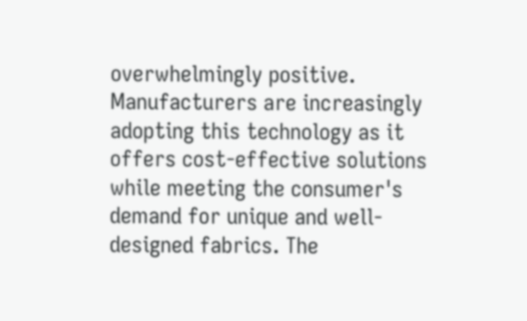overwhelmingly positive. Manufacturers are increasingly adopting this technology as it offers cost-effective solutions while meeting the consumer's demand for unique and well-designed fabrics. The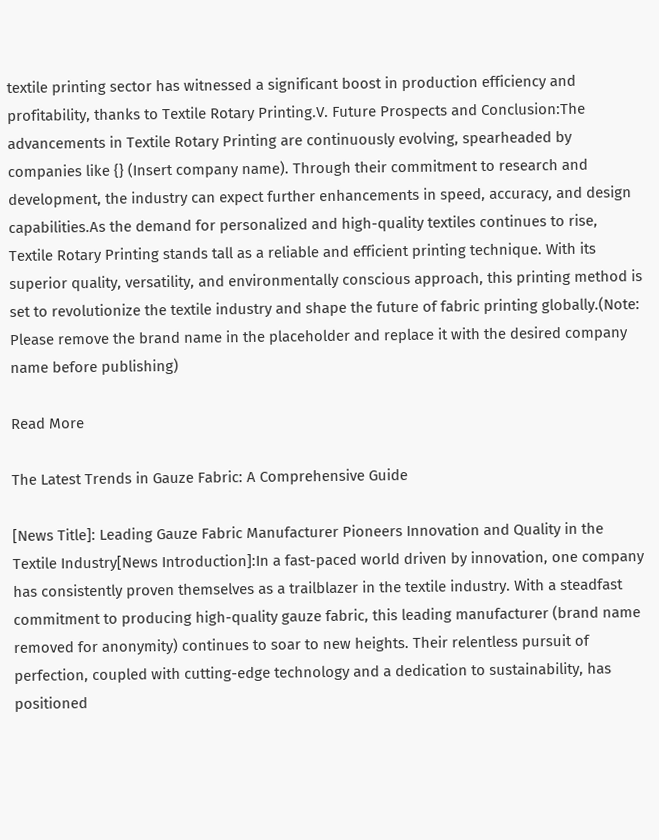textile printing sector has witnessed a significant boost in production efficiency and profitability, thanks to Textile Rotary Printing.V. Future Prospects and Conclusion:The advancements in Textile Rotary Printing are continuously evolving, spearheaded by companies like {} (Insert company name). Through their commitment to research and development, the industry can expect further enhancements in speed, accuracy, and design capabilities.As the demand for personalized and high-quality textiles continues to rise, Textile Rotary Printing stands tall as a reliable and efficient printing technique. With its superior quality, versatility, and environmentally conscious approach, this printing method is set to revolutionize the textile industry and shape the future of fabric printing globally.(Note: Please remove the brand name in the placeholder and replace it with the desired company name before publishing)

Read More

The Latest Trends in Gauze Fabric: A Comprehensive Guide

[News Title]: Leading Gauze Fabric Manufacturer Pioneers Innovation and Quality in the Textile Industry[News Introduction]:In a fast-paced world driven by innovation, one company has consistently proven themselves as a trailblazer in the textile industry. With a steadfast commitment to producing high-quality gauze fabric, this leading manufacturer (brand name removed for anonymity) continues to soar to new heights. Their relentless pursuit of perfection, coupled with cutting-edge technology and a dedication to sustainability, has positioned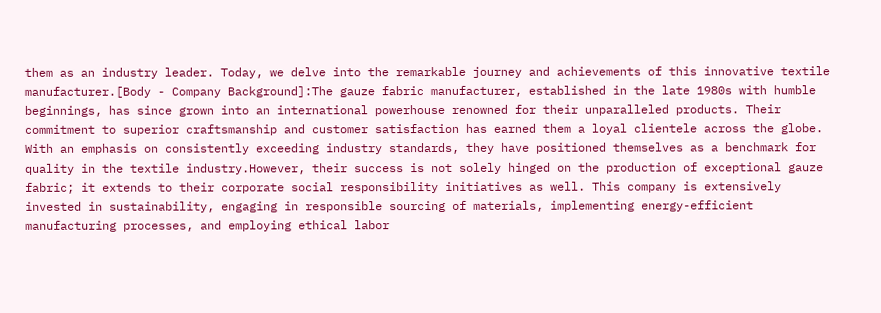them as an industry leader. Today, we delve into the remarkable journey and achievements of this innovative textile manufacturer.[Body - Company Background]:The gauze fabric manufacturer, established in the late 1980s with humble beginnings, has since grown into an international powerhouse renowned for their unparalleled products. Their commitment to superior craftsmanship and customer satisfaction has earned them a loyal clientele across the globe. With an emphasis on consistently exceeding industry standards, they have positioned themselves as a benchmark for quality in the textile industry.However, their success is not solely hinged on the production of exceptional gauze fabric; it extends to their corporate social responsibility initiatives as well. This company is extensively invested in sustainability, engaging in responsible sourcing of materials, implementing energy-efficient manufacturing processes, and employing ethical labor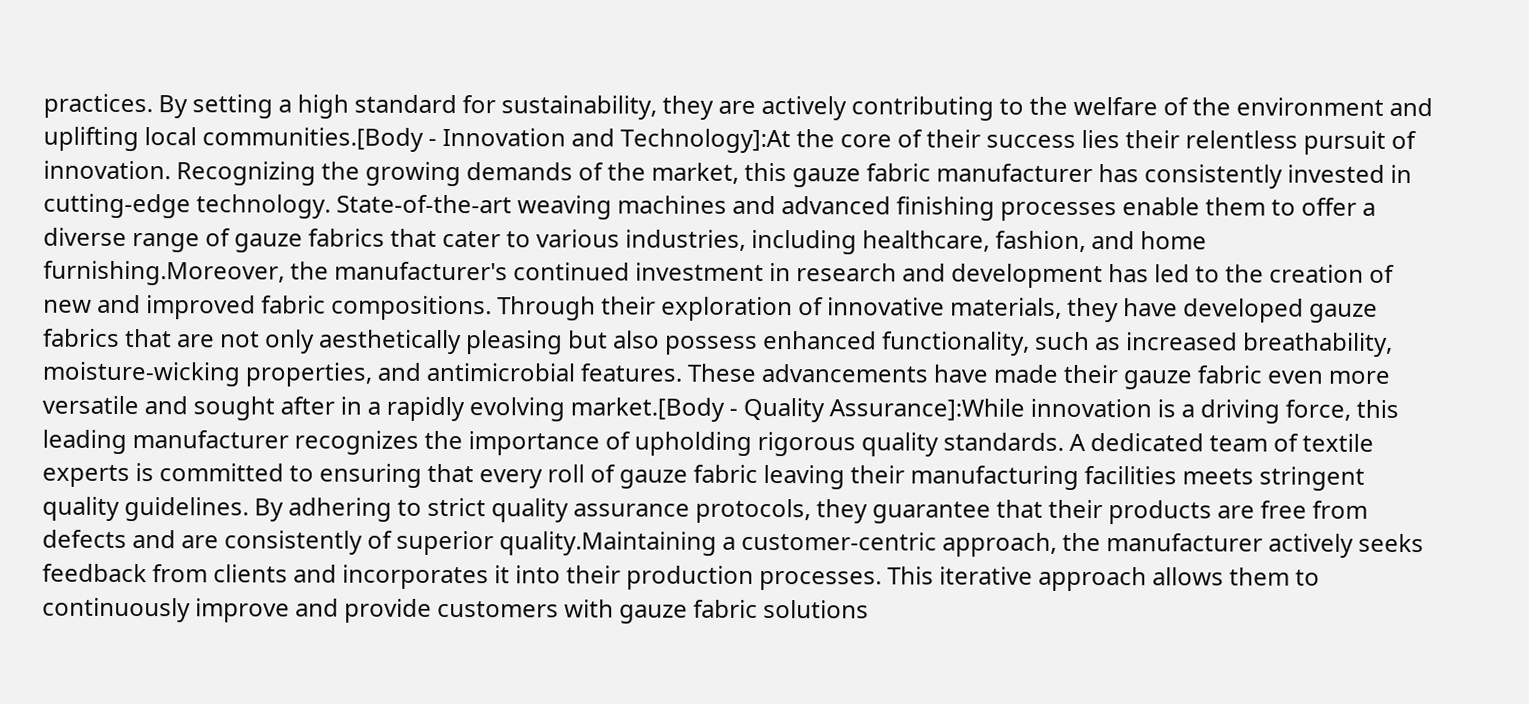practices. By setting a high standard for sustainability, they are actively contributing to the welfare of the environment and uplifting local communities.[Body - Innovation and Technology]:At the core of their success lies their relentless pursuit of innovation. Recognizing the growing demands of the market, this gauze fabric manufacturer has consistently invested in cutting-edge technology. State-of-the-art weaving machines and advanced finishing processes enable them to offer a diverse range of gauze fabrics that cater to various industries, including healthcare, fashion, and home furnishing.Moreover, the manufacturer's continued investment in research and development has led to the creation of new and improved fabric compositions. Through their exploration of innovative materials, they have developed gauze fabrics that are not only aesthetically pleasing but also possess enhanced functionality, such as increased breathability, moisture-wicking properties, and antimicrobial features. These advancements have made their gauze fabric even more versatile and sought after in a rapidly evolving market.[Body - Quality Assurance]:While innovation is a driving force, this leading manufacturer recognizes the importance of upholding rigorous quality standards. A dedicated team of textile experts is committed to ensuring that every roll of gauze fabric leaving their manufacturing facilities meets stringent quality guidelines. By adhering to strict quality assurance protocols, they guarantee that their products are free from defects and are consistently of superior quality.Maintaining a customer-centric approach, the manufacturer actively seeks feedback from clients and incorporates it into their production processes. This iterative approach allows them to continuously improve and provide customers with gauze fabric solutions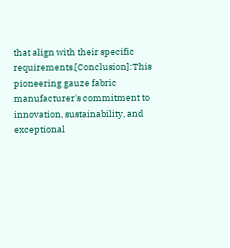that align with their specific requirements.[Conclusion]:This pioneering gauze fabric manufacturer's commitment to innovation, sustainability, and exceptional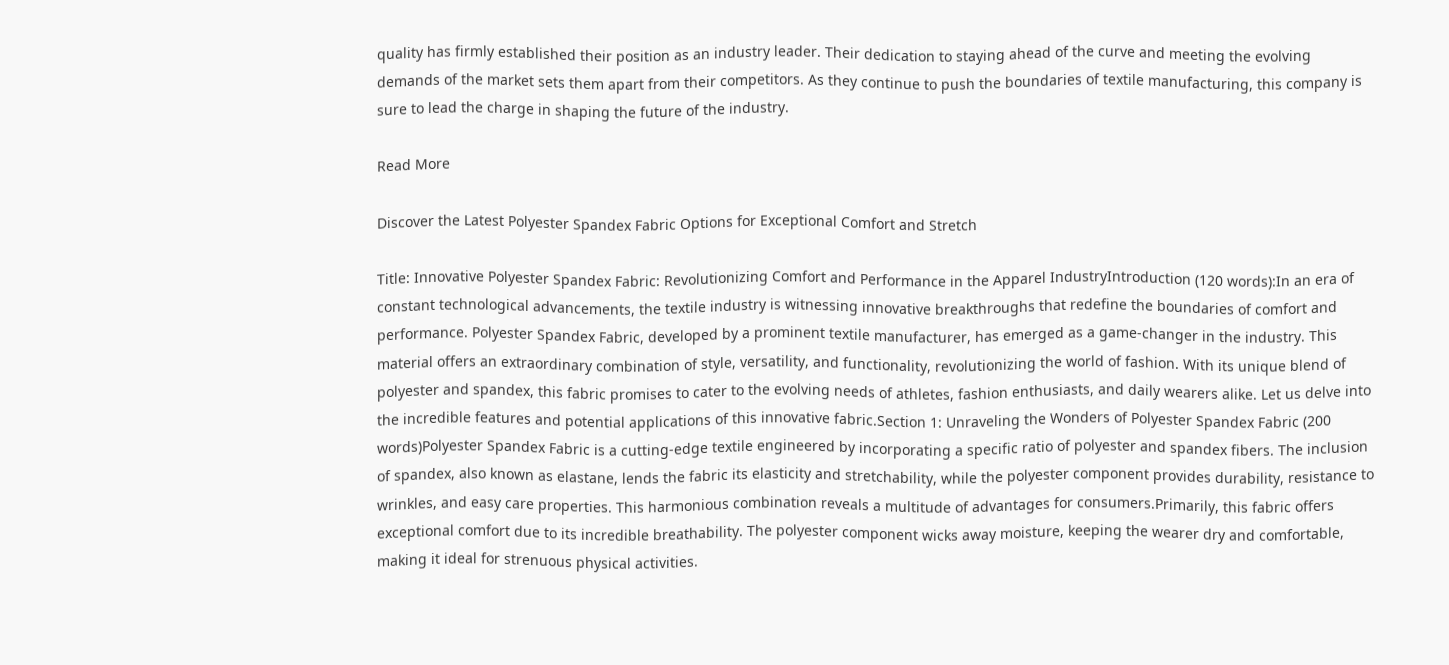quality has firmly established their position as an industry leader. Their dedication to staying ahead of the curve and meeting the evolving demands of the market sets them apart from their competitors. As they continue to push the boundaries of textile manufacturing, this company is sure to lead the charge in shaping the future of the industry.

Read More

Discover the Latest Polyester Spandex Fabric Options for Exceptional Comfort and Stretch

Title: Innovative Polyester Spandex Fabric: Revolutionizing Comfort and Performance in the Apparel IndustryIntroduction (120 words):In an era of constant technological advancements, the textile industry is witnessing innovative breakthroughs that redefine the boundaries of comfort and performance. Polyester Spandex Fabric, developed by a prominent textile manufacturer, has emerged as a game-changer in the industry. This material offers an extraordinary combination of style, versatility, and functionality, revolutionizing the world of fashion. With its unique blend of polyester and spandex, this fabric promises to cater to the evolving needs of athletes, fashion enthusiasts, and daily wearers alike. Let us delve into the incredible features and potential applications of this innovative fabric.Section 1: Unraveling the Wonders of Polyester Spandex Fabric (200 words)Polyester Spandex Fabric is a cutting-edge textile engineered by incorporating a specific ratio of polyester and spandex fibers. The inclusion of spandex, also known as elastane, lends the fabric its elasticity and stretchability, while the polyester component provides durability, resistance to wrinkles, and easy care properties. This harmonious combination reveals a multitude of advantages for consumers.Primarily, this fabric offers exceptional comfort due to its incredible breathability. The polyester component wicks away moisture, keeping the wearer dry and comfortable, making it ideal for strenuous physical activities.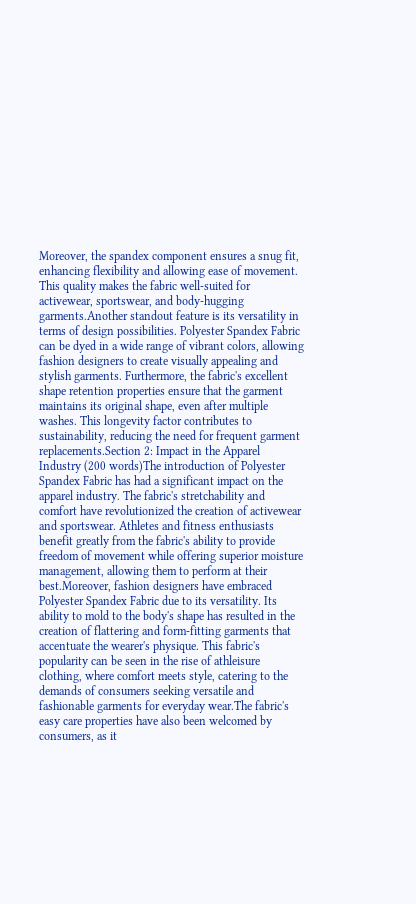Moreover, the spandex component ensures a snug fit, enhancing flexibility and allowing ease of movement. This quality makes the fabric well-suited for activewear, sportswear, and body-hugging garments.Another standout feature is its versatility in terms of design possibilities. Polyester Spandex Fabric can be dyed in a wide range of vibrant colors, allowing fashion designers to create visually appealing and stylish garments. Furthermore, the fabric's excellent shape retention properties ensure that the garment maintains its original shape, even after multiple washes. This longevity factor contributes to sustainability, reducing the need for frequent garment replacements.Section 2: Impact in the Apparel Industry (200 words)The introduction of Polyester Spandex Fabric has had a significant impact on the apparel industry. The fabric's stretchability and comfort have revolutionized the creation of activewear and sportswear. Athletes and fitness enthusiasts benefit greatly from the fabric's ability to provide freedom of movement while offering superior moisture management, allowing them to perform at their best.Moreover, fashion designers have embraced Polyester Spandex Fabric due to its versatility. Its ability to mold to the body's shape has resulted in the creation of flattering and form-fitting garments that accentuate the wearer's physique. This fabric's popularity can be seen in the rise of athleisure clothing, where comfort meets style, catering to the demands of consumers seeking versatile and fashionable garments for everyday wear.The fabric's easy care properties have also been welcomed by consumers, as it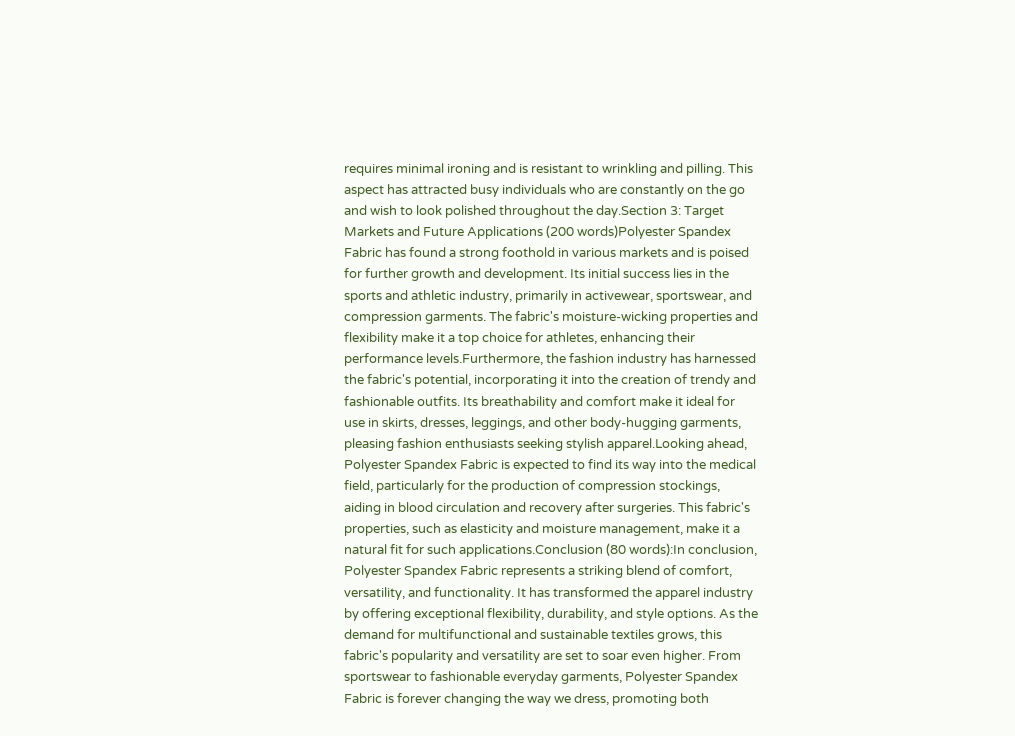requires minimal ironing and is resistant to wrinkling and pilling. This aspect has attracted busy individuals who are constantly on the go and wish to look polished throughout the day.Section 3: Target Markets and Future Applications (200 words)Polyester Spandex Fabric has found a strong foothold in various markets and is poised for further growth and development. Its initial success lies in the sports and athletic industry, primarily in activewear, sportswear, and compression garments. The fabric's moisture-wicking properties and flexibility make it a top choice for athletes, enhancing their performance levels.Furthermore, the fashion industry has harnessed the fabric's potential, incorporating it into the creation of trendy and fashionable outfits. Its breathability and comfort make it ideal for use in skirts, dresses, leggings, and other body-hugging garments, pleasing fashion enthusiasts seeking stylish apparel.Looking ahead, Polyester Spandex Fabric is expected to find its way into the medical field, particularly for the production of compression stockings, aiding in blood circulation and recovery after surgeries. This fabric's properties, such as elasticity and moisture management, make it a natural fit for such applications.Conclusion (80 words):In conclusion, Polyester Spandex Fabric represents a striking blend of comfort, versatility, and functionality. It has transformed the apparel industry by offering exceptional flexibility, durability, and style options. As the demand for multifunctional and sustainable textiles grows, this fabric's popularity and versatility are set to soar even higher. From sportswear to fashionable everyday garments, Polyester Spandex Fabric is forever changing the way we dress, promoting both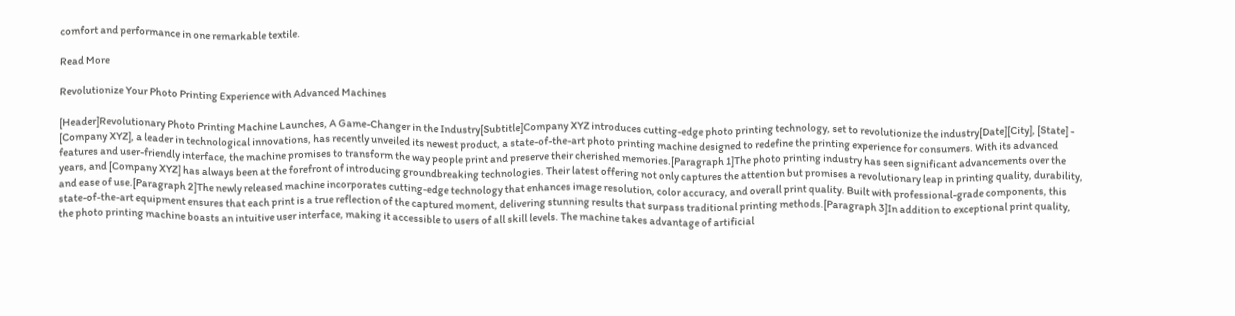comfort and performance in one remarkable textile.

Read More

Revolutionize Your Photo Printing Experience with Advanced Machines

[Header]Revolutionary Photo Printing Machine Launches, A Game-Changer in the Industry[Subtitle]Company XYZ introduces cutting-edge photo printing technology, set to revolutionize the industry[Date][City], [State] - [Company XYZ], a leader in technological innovations, has recently unveiled its newest product, a state-of-the-art photo printing machine designed to redefine the printing experience for consumers. With its advanced features and user-friendly interface, the machine promises to transform the way people print and preserve their cherished memories.[Paragraph 1]The photo printing industry has seen significant advancements over the years, and [Company XYZ] has always been at the forefront of introducing groundbreaking technologies. Their latest offering not only captures the attention but promises a revolutionary leap in printing quality, durability, and ease of use.[Paragraph 2]The newly released machine incorporates cutting-edge technology that enhances image resolution, color accuracy, and overall print quality. Built with professional-grade components, this state-of-the-art equipment ensures that each print is a true reflection of the captured moment, delivering stunning results that surpass traditional printing methods.[Paragraph 3]In addition to exceptional print quality, the photo printing machine boasts an intuitive user interface, making it accessible to users of all skill levels. The machine takes advantage of artificial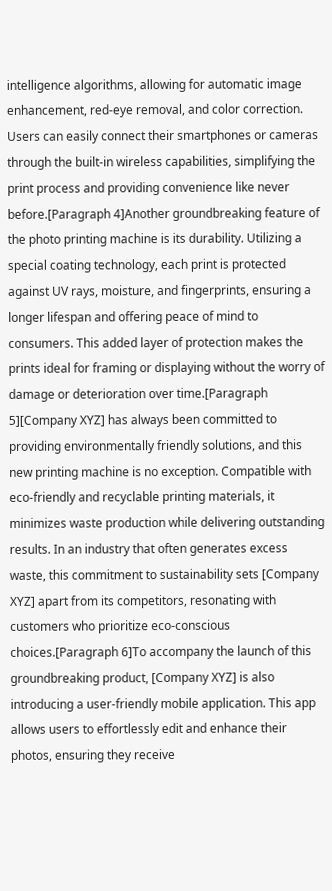intelligence algorithms, allowing for automatic image enhancement, red-eye removal, and color correction. Users can easily connect their smartphones or cameras through the built-in wireless capabilities, simplifying the print process and providing convenience like never before.[Paragraph 4]Another groundbreaking feature of the photo printing machine is its durability. Utilizing a special coating technology, each print is protected against UV rays, moisture, and fingerprints, ensuring a longer lifespan and offering peace of mind to consumers. This added layer of protection makes the prints ideal for framing or displaying without the worry of damage or deterioration over time.[Paragraph 5][Company XYZ] has always been committed to providing environmentally friendly solutions, and this new printing machine is no exception. Compatible with eco-friendly and recyclable printing materials, it minimizes waste production while delivering outstanding results. In an industry that often generates excess waste, this commitment to sustainability sets [Company XYZ] apart from its competitors, resonating with customers who prioritize eco-conscious choices.[Paragraph 6]To accompany the launch of this groundbreaking product, [Company XYZ] is also introducing a user-friendly mobile application. This app allows users to effortlessly edit and enhance their photos, ensuring they receive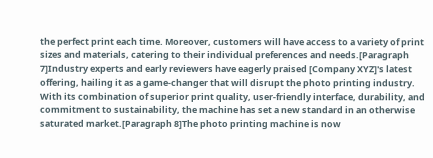the perfect print each time. Moreover, customers will have access to a variety of print sizes and materials, catering to their individual preferences and needs.[Paragraph 7]Industry experts and early reviewers have eagerly praised [Company XYZ]'s latest offering, hailing it as a game-changer that will disrupt the photo printing industry. With its combination of superior print quality, user-friendly interface, durability, and commitment to sustainability, the machine has set a new standard in an otherwise saturated market.[Paragraph 8]The photo printing machine is now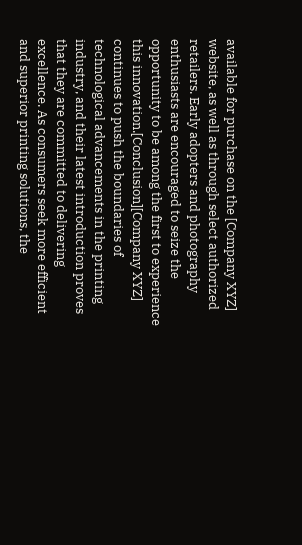available for purchase on the [Company XYZ] website, as well as through select authorized retailers. Early adopters and photography enthusiasts are encouraged to seize the opportunity to be among the first to experience this innovation.[Conclusion][Company XYZ] continues to push the boundaries of technological advancements in the printing industry, and their latest introduction proves that they are committed to delivering excellence. As consumers seek more efficient and superior printing solutions, the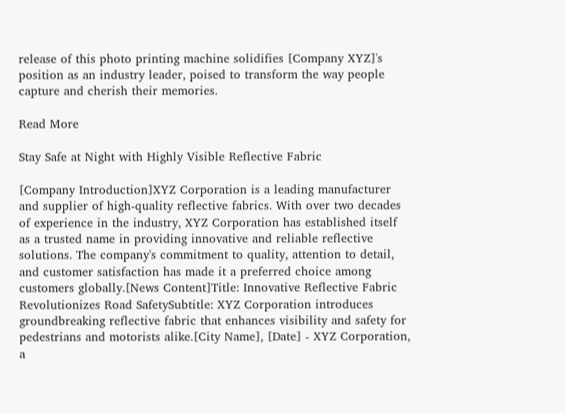release of this photo printing machine solidifies [Company XYZ]'s position as an industry leader, poised to transform the way people capture and cherish their memories.

Read More

Stay Safe at Night with Highly Visible Reflective Fabric

[Company Introduction]XYZ Corporation is a leading manufacturer and supplier of high-quality reflective fabrics. With over two decades of experience in the industry, XYZ Corporation has established itself as a trusted name in providing innovative and reliable reflective solutions. The company's commitment to quality, attention to detail, and customer satisfaction has made it a preferred choice among customers globally.[News Content]Title: Innovative Reflective Fabric Revolutionizes Road SafetySubtitle: XYZ Corporation introduces groundbreaking reflective fabric that enhances visibility and safety for pedestrians and motorists alike.[City Name], [Date] - XYZ Corporation, a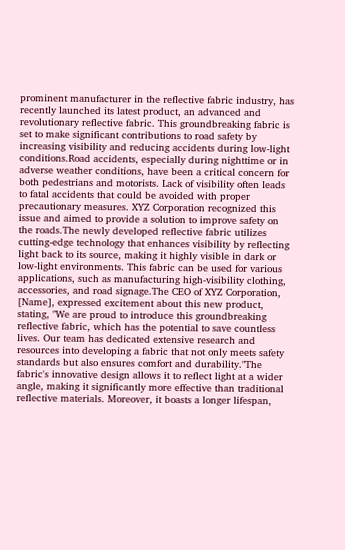prominent manufacturer in the reflective fabric industry, has recently launched its latest product, an advanced and revolutionary reflective fabric. This groundbreaking fabric is set to make significant contributions to road safety by increasing visibility and reducing accidents during low-light conditions.Road accidents, especially during nighttime or in adverse weather conditions, have been a critical concern for both pedestrians and motorists. Lack of visibility often leads to fatal accidents that could be avoided with proper precautionary measures. XYZ Corporation recognized this issue and aimed to provide a solution to improve safety on the roads.The newly developed reflective fabric utilizes cutting-edge technology that enhances visibility by reflecting light back to its source, making it highly visible in dark or low-light environments. This fabric can be used for various applications, such as manufacturing high-visibility clothing, accessories, and road signage.The CEO of XYZ Corporation, [Name], expressed excitement about this new product, stating, "We are proud to introduce this groundbreaking reflective fabric, which has the potential to save countless lives. Our team has dedicated extensive research and resources into developing a fabric that not only meets safety standards but also ensures comfort and durability."The fabric's innovative design allows it to reflect light at a wider angle, making it significantly more effective than traditional reflective materials. Moreover, it boasts a longer lifespan,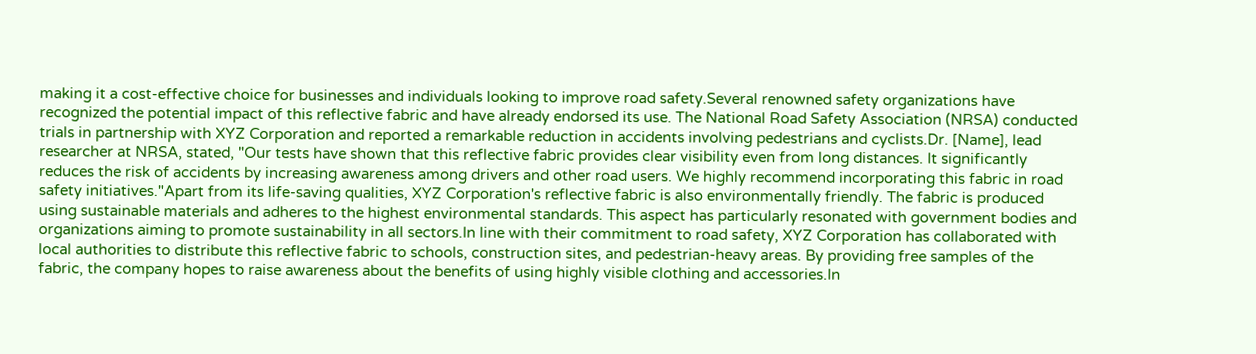making it a cost-effective choice for businesses and individuals looking to improve road safety.Several renowned safety organizations have recognized the potential impact of this reflective fabric and have already endorsed its use. The National Road Safety Association (NRSA) conducted trials in partnership with XYZ Corporation and reported a remarkable reduction in accidents involving pedestrians and cyclists.Dr. [Name], lead researcher at NRSA, stated, "Our tests have shown that this reflective fabric provides clear visibility even from long distances. It significantly reduces the risk of accidents by increasing awareness among drivers and other road users. We highly recommend incorporating this fabric in road safety initiatives."Apart from its life-saving qualities, XYZ Corporation's reflective fabric is also environmentally friendly. The fabric is produced using sustainable materials and adheres to the highest environmental standards. This aspect has particularly resonated with government bodies and organizations aiming to promote sustainability in all sectors.In line with their commitment to road safety, XYZ Corporation has collaborated with local authorities to distribute this reflective fabric to schools, construction sites, and pedestrian-heavy areas. By providing free samples of the fabric, the company hopes to raise awareness about the benefits of using highly visible clothing and accessories.In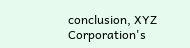conclusion, XYZ Corporation's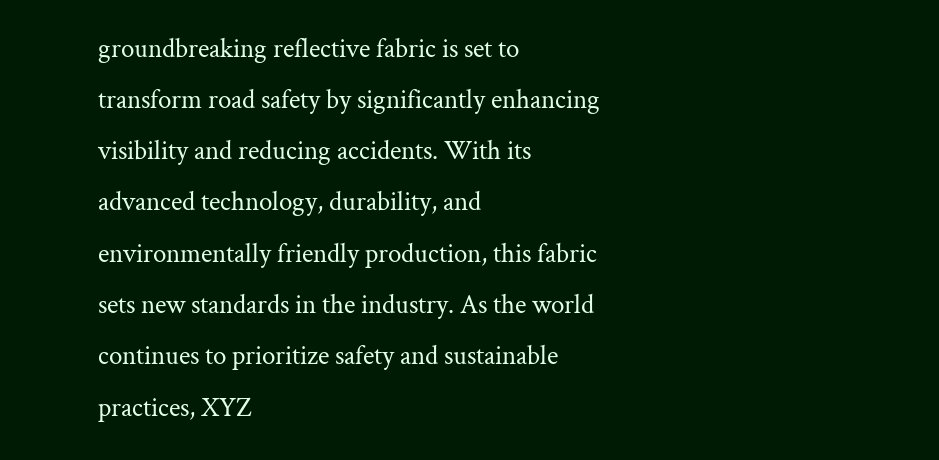groundbreaking reflective fabric is set to transform road safety by significantly enhancing visibility and reducing accidents. With its advanced technology, durability, and environmentally friendly production, this fabric sets new standards in the industry. As the world continues to prioritize safety and sustainable practices, XYZ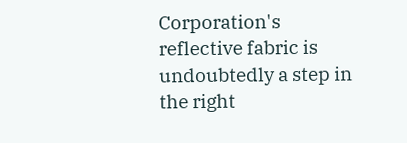Corporation's reflective fabric is undoubtedly a step in the right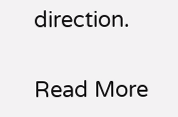direction.

Read More